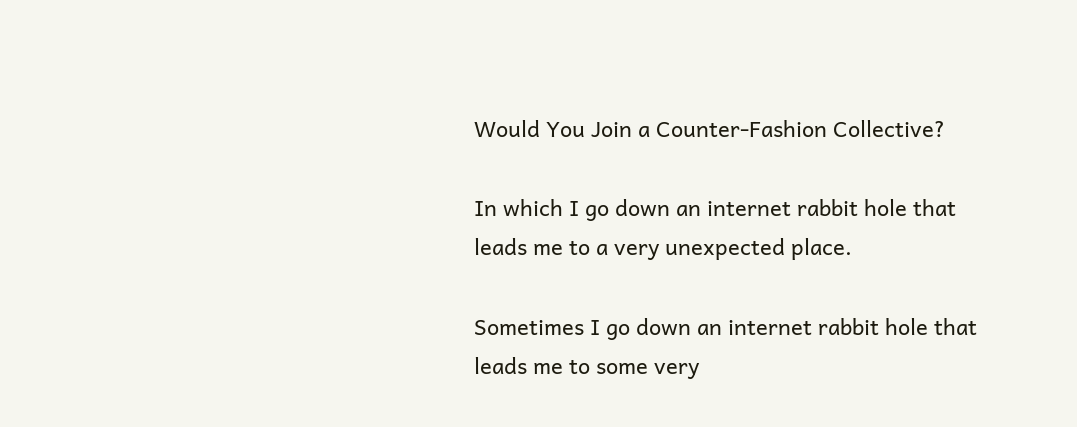Would You Join a Counter-Fashion Collective?

In which I go down an internet rabbit hole that leads me to a very unexpected place.

Sometimes I go down an internet rabbit hole that leads me to some very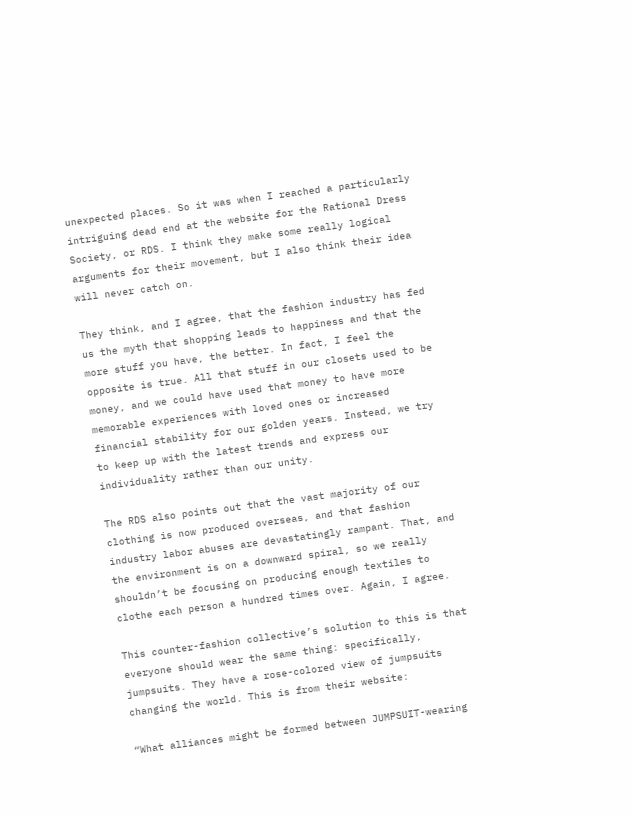unexpected places. So it was when I reached a particularly intriguing dead end at the website for the Rational Dress Society, or RDS. I think they make some really logical arguments for their movement, but I also think their idea will never catch on.

They think, and I agree, that the fashion industry has fed us the myth that shopping leads to happiness and that the more stuff you have, the better. In fact, I feel the opposite is true. All that stuff in our closets used to be money, and we could have used that money to have more memorable experiences with loved ones or increased financial stability for our golden years. Instead, we try to keep up with the latest trends and express our individuality rather than our unity.

The RDS also points out that the vast majority of our clothing is now produced overseas, and that fashion industry labor abuses are devastatingly rampant. That, and the environment is on a downward spiral, so we really shouldn’t be focusing on producing enough textiles to clothe each person a hundred times over. Again, I agree.

This counter-fashion collective’s solution to this is that everyone should wear the same thing: specifically, jumpsuits. They have a rose-colored view of jumpsuits changing the world. This is from their website:

“What alliances might be formed between JUMPSUIT-wearing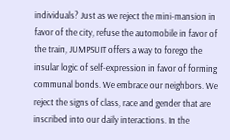individuals? Just as we reject the mini-mansion in favor of the city, refuse the automobile in favor of the train, JUMPSUIT offers a way to forego the insular logic of self-expression in favor of forming communal bonds. We embrace our neighbors. We reject the signs of class, race and gender that are inscribed into our daily interactions. In the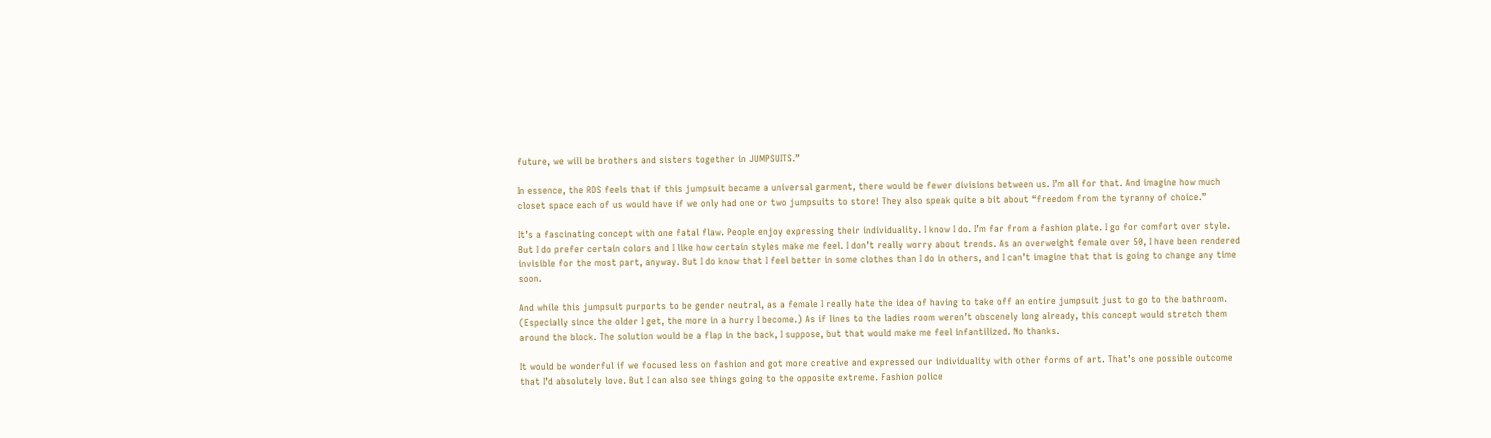future, we will be brothers and sisters together in JUMPSUITS.”

In essence, the RDS feels that if this jumpsuit became a universal garment, there would be fewer divisions between us. I’m all for that. And imagine how much closet space each of us would have if we only had one or two jumpsuits to store! They also speak quite a bit about “freedom from the tyranny of choice.”

It’s a fascinating concept with one fatal flaw. People enjoy expressing their individuality. I know I do. I’m far from a fashion plate. I go for comfort over style. But I do prefer certain colors and I like how certain styles make me feel. I don’t really worry about trends. As an overweight female over 50, I have been rendered invisible for the most part, anyway. But I do know that I feel better in some clothes than I do in others, and I can’t imagine that that is going to change any time soon.

And while this jumpsuit purports to be gender neutral, as a female I really hate the idea of having to take off an entire jumpsuit just to go to the bathroom. (Especially since the older I get, the more in a hurry I become.) As if lines to the ladies room weren’t obscenely long already, this concept would stretch them around the block. The solution would be a flap in the back, I suppose, but that would make me feel infantilized. No thanks.

It would be wonderful if we focused less on fashion and got more creative and expressed our individuality with other forms of art. That’s one possible outcome that I’d absolutely love. But I can also see things going to the opposite extreme. Fashion police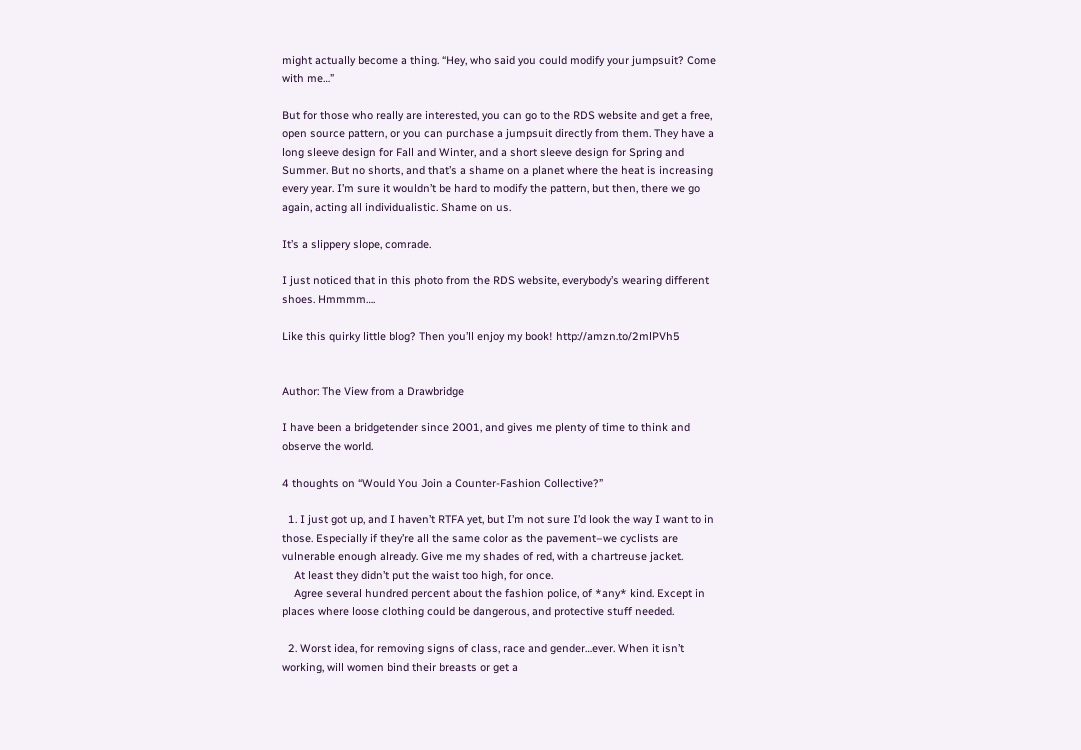might actually become a thing. “Hey, who said you could modify your jumpsuit? Come with me…”

But for those who really are interested, you can go to the RDS website and get a free, open source pattern, or you can purchase a jumpsuit directly from them. They have a long sleeve design for Fall and Winter, and a short sleeve design for Spring and Summer. But no shorts, and that’s a shame on a planet where the heat is increasing every year. I’m sure it wouldn’t be hard to modify the pattern, but then, there we go again, acting all individualistic. Shame on us.

It’s a slippery slope, comrade.

I just noticed that in this photo from the RDS website, everybody’s wearing different shoes. Hmmmm….

Like this quirky little blog? Then you’ll enjoy my book! http://amzn.to/2mlPVh5


Author: The View from a Drawbridge

I have been a bridgetender since 2001, and gives me plenty of time to think and observe the world.

4 thoughts on “Would You Join a Counter-Fashion Collective?”

  1. I just got up, and I haven’t RTFA yet, but I’m not sure I’d look the way I want to in those. Especially if they’re all the same color as the pavement–we cyclists are vulnerable enough already. Give me my shades of red, with a chartreuse jacket.
    At least they didn’t put the waist too high, for once.
    Agree several hundred percent about the fashion police, of *any* kind. Except in places where loose clothing could be dangerous, and protective stuff needed.

  2. Worst idea, for removing signs of class, race and gender…ever. When it isn’t working, will women bind their breasts or get a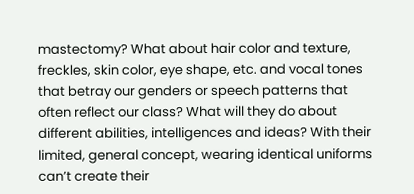mastectomy? What about hair color and texture, freckles, skin color, eye shape, etc. and vocal tones that betray our genders or speech patterns that often reflect our class? What will they do about different abilities, intelligences and ideas? With their limited, general concept, wearing identical uniforms can’t create their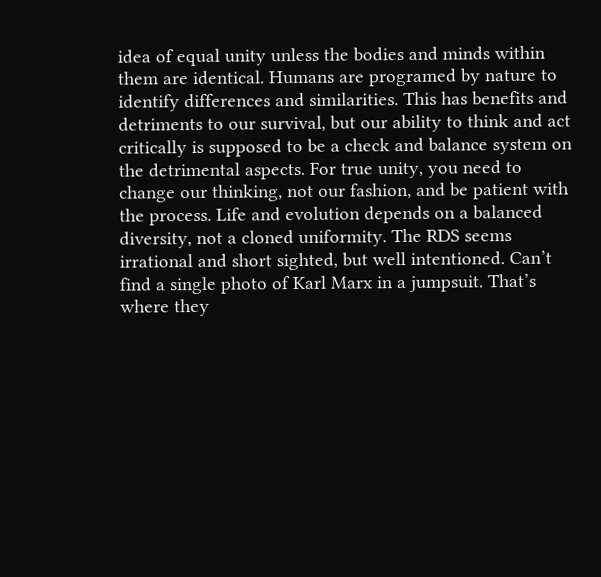idea of equal unity unless the bodies and minds within them are identical. Humans are programed by nature to identify differences and similarities. This has benefits and detriments to our survival, but our ability to think and act critically is supposed to be a check and balance system on the detrimental aspects. For true unity, you need to change our thinking, not our fashion, and be patient with the process. Life and evolution depends on a balanced diversity, not a cloned uniformity. The RDS seems irrational and short sighted, but well intentioned. Can’t find a single photo of Karl Marx in a jumpsuit. That’s where they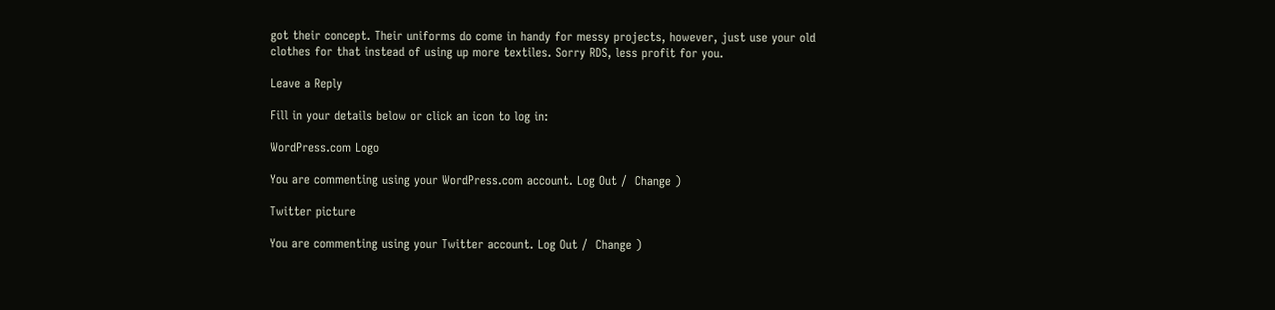got their concept. Their uniforms do come in handy for messy projects, however, just use your old clothes for that instead of using up more textiles. Sorry RDS, less profit for you.

Leave a Reply

Fill in your details below or click an icon to log in:

WordPress.com Logo

You are commenting using your WordPress.com account. Log Out /  Change )

Twitter picture

You are commenting using your Twitter account. Log Out /  Change )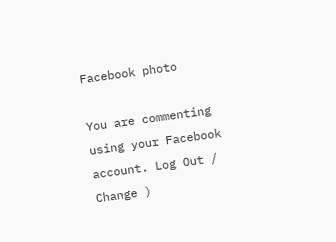Facebook photo

You are commenting using your Facebook account. Log Out /  Change )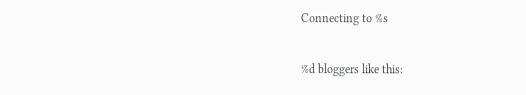Connecting to %s

%d bloggers like this: